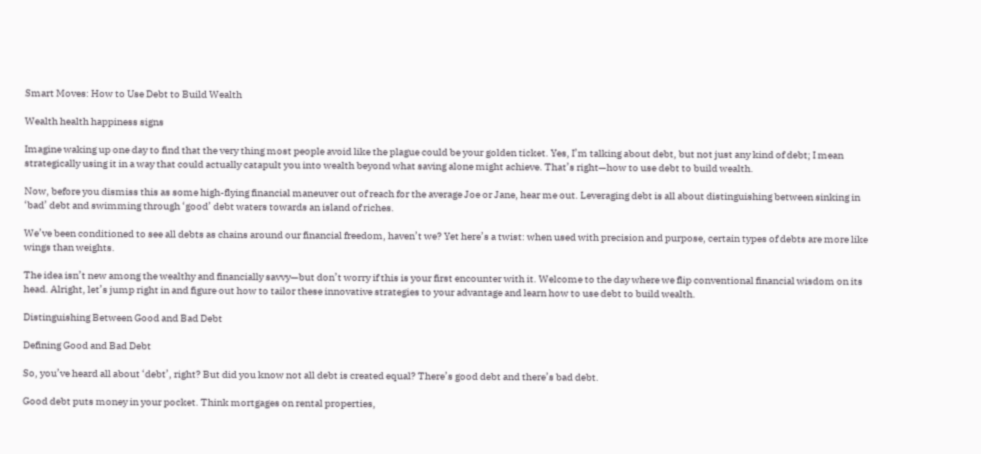Smart Moves: How to Use Debt to Build Wealth

Wealth health happiness signs

Imagine waking up one day to find that the very thing most people avoid like the plague could be your golden ticket. Yes, I’m talking about debt, but not just any kind of debt; I mean strategically using it in a way that could actually catapult you into wealth beyond what saving alone might achieve. That’s right—how to use debt to build wealth.

Now, before you dismiss this as some high-flying financial maneuver out of reach for the average Joe or Jane, hear me out. Leveraging debt is all about distinguishing between sinking in ‘bad’ debt and swimming through ‘good’ debt waters towards an island of riches.

We’ve been conditioned to see all debts as chains around our financial freedom, haven’t we? Yet here’s a twist: when used with precision and purpose, certain types of debts are more like wings than weights.

The idea isn’t new among the wealthy and financially savvy—but don’t worry if this is your first encounter with it. Welcome to the day where we flip conventional financial wisdom on its head. Alright, let’s jump right in and figure out how to tailor these innovative strategies to your advantage and learn how to use debt to build wealth.

Distinguishing Between Good and Bad Debt

Defining Good and Bad Debt

So, you’ve heard all about ‘debt’, right? But did you know not all debt is created equal? There’s good debt and there’s bad debt.

Good debt puts money in your pocket. Think mortgages on rental properties,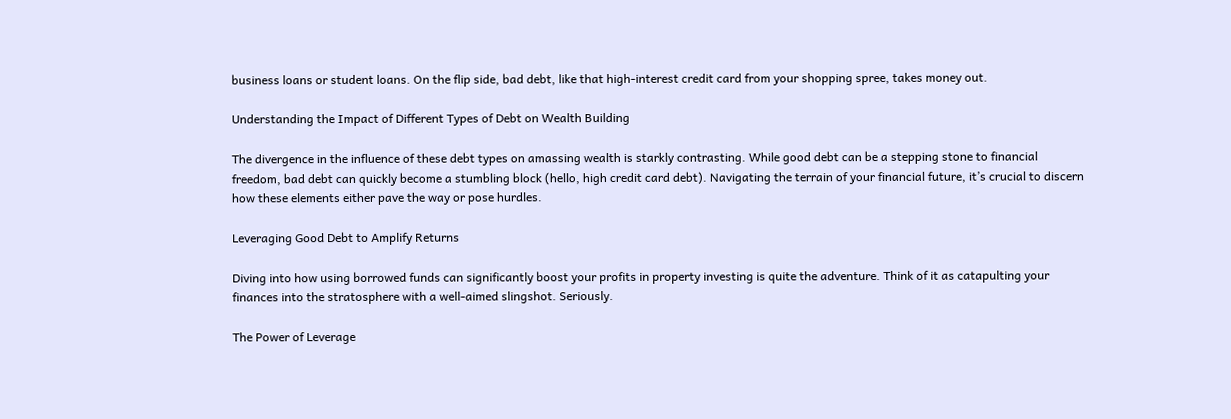business loans or student loans. On the flip side, bad debt, like that high-interest credit card from your shopping spree, takes money out.

Understanding the Impact of Different Types of Debt on Wealth Building

The divergence in the influence of these debt types on amassing wealth is starkly contrasting. While good debt can be a stepping stone to financial freedom, bad debt can quickly become a stumbling block (hello, high credit card debt). Navigating the terrain of your financial future, it’s crucial to discern how these elements either pave the way or pose hurdles.

Leveraging Good Debt to Amplify Returns

Diving into how using borrowed funds can significantly boost your profits in property investing is quite the adventure. Think of it as catapulting your finances into the stratosphere with a well-aimed slingshot. Seriously.

The Power of Leverage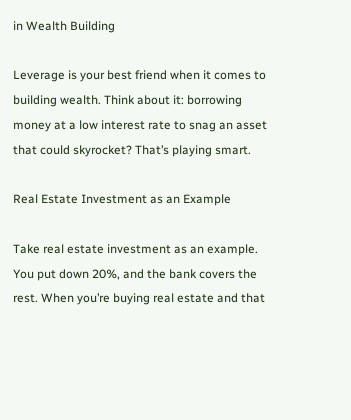in Wealth Building

Leverage is your best friend when it comes to building wealth. Think about it: borrowing money at a low interest rate to snag an asset that could skyrocket? That’s playing smart.

Real Estate Investment as an Example

Take real estate investment as an example. You put down 20%, and the bank covers the rest. When you’re buying real estate and that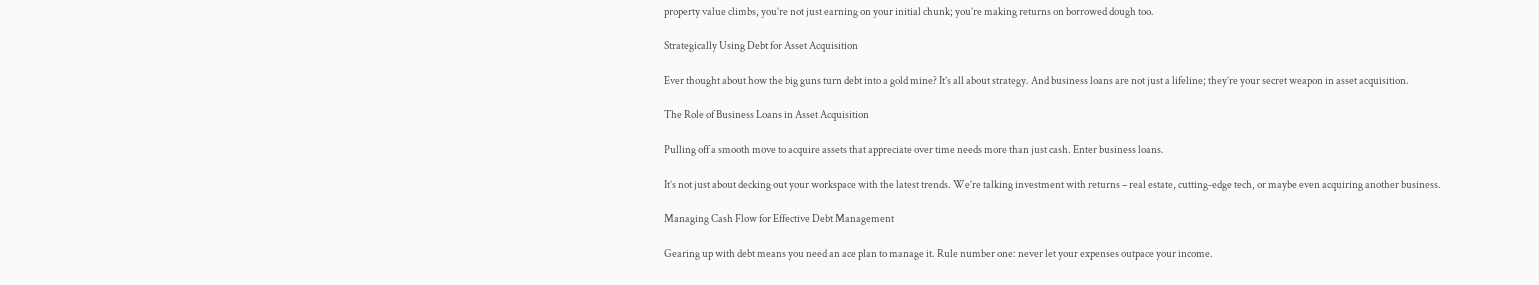property value climbs, you’re not just earning on your initial chunk; you’re making returns on borrowed dough too.

Strategically Using Debt for Asset Acquisition

Ever thought about how the big guns turn debt into a gold mine? It’s all about strategy. And business loans are not just a lifeline; they’re your secret weapon in asset acquisition.

The Role of Business Loans in Asset Acquisition

Pulling off a smooth move to acquire assets that appreciate over time needs more than just cash. Enter business loans.

It’s not just about decking out your workspace with the latest trends. We’re talking investment with returns – real estate, cutting-edge tech, or maybe even acquiring another business.

Managing Cash Flow for Effective Debt Management

Gearing up with debt means you need an ace plan to manage it. Rule number one: never let your expenses outpace your income.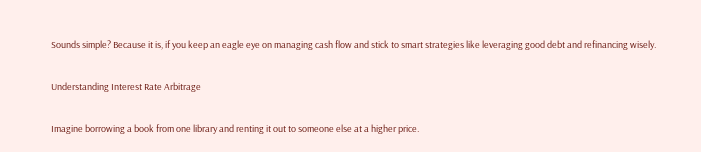Sounds simple? Because it is, if you keep an eagle eye on managing cash flow and stick to smart strategies like leveraging good debt and refinancing wisely.

Understanding Interest Rate Arbitrage

Imagine borrowing a book from one library and renting it out to someone else at a higher price.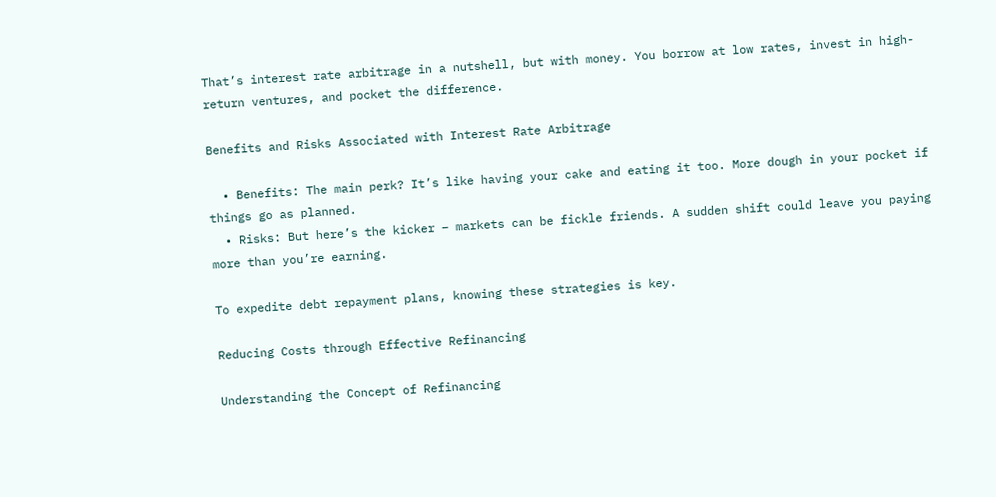That’s interest rate arbitrage in a nutshell, but with money. You borrow at low rates, invest in high-return ventures, and pocket the difference.

Benefits and Risks Associated with Interest Rate Arbitrage

  • Benefits: The main perk? It’s like having your cake and eating it too. More dough in your pocket if things go as planned.
  • Risks: But here’s the kicker – markets can be fickle friends. A sudden shift could leave you paying more than you’re earning.

To expedite debt repayment plans, knowing these strategies is key.

Reducing Costs through Effective Refinancing

Understanding the Concept of Refinancing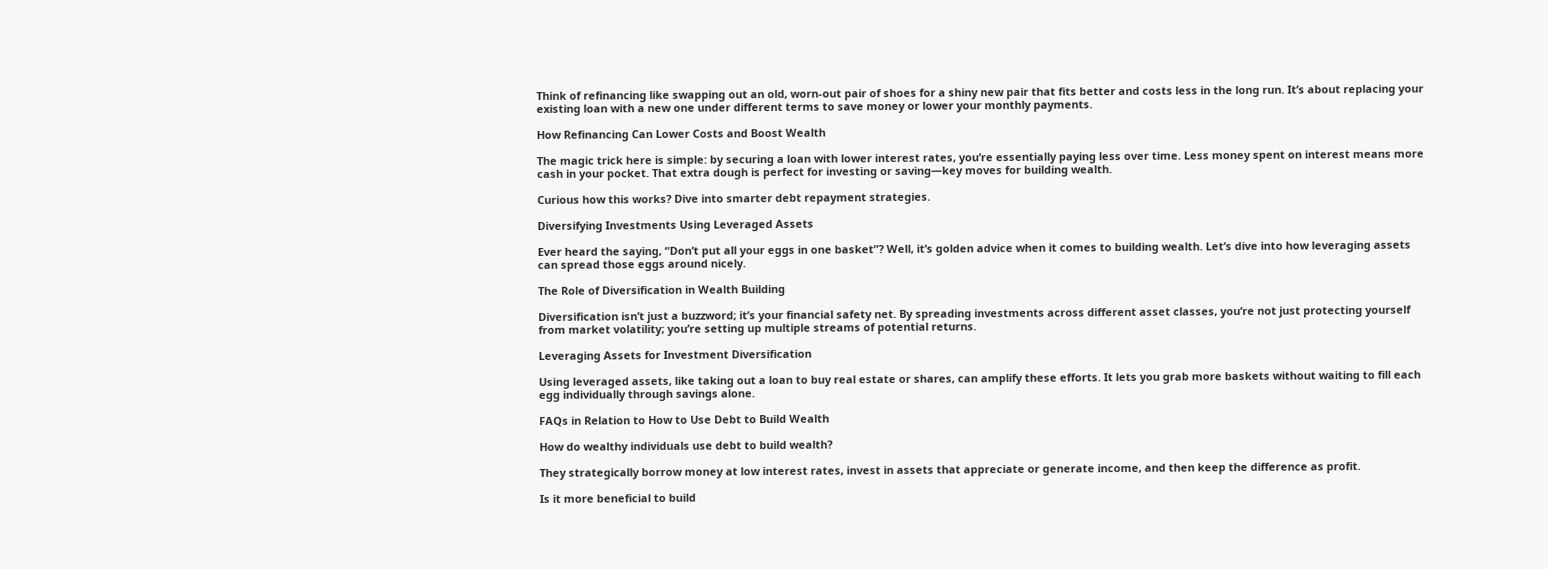Think of refinancing like swapping out an old, worn-out pair of shoes for a shiny new pair that fits better and costs less in the long run. It’s about replacing your existing loan with a new one under different terms to save money or lower your monthly payments.

How Refinancing Can Lower Costs and Boost Wealth

The magic trick here is simple: by securing a loan with lower interest rates, you’re essentially paying less over time. Less money spent on interest means more cash in your pocket. That extra dough is perfect for investing or saving—key moves for building wealth.

Curious how this works? Dive into smarter debt repayment strategies.

Diversifying Investments Using Leveraged Assets

Ever heard the saying, “Don’t put all your eggs in one basket”? Well, it’s golden advice when it comes to building wealth. Let’s dive into how leveraging assets can spread those eggs around nicely.

The Role of Diversification in Wealth Building

Diversification isn’t just a buzzword; it’s your financial safety net. By spreading investments across different asset classes, you’re not just protecting yourself from market volatility; you’re setting up multiple streams of potential returns.

Leveraging Assets for Investment Diversification

Using leveraged assets, like taking out a loan to buy real estate or shares, can amplify these efforts. It lets you grab more baskets without waiting to fill each egg individually through savings alone.

FAQs in Relation to How to Use Debt to Build Wealth

How do wealthy individuals use debt to build wealth?

They strategically borrow money at low interest rates, invest in assets that appreciate or generate income, and then keep the difference as profit.

Is it more beneficial to build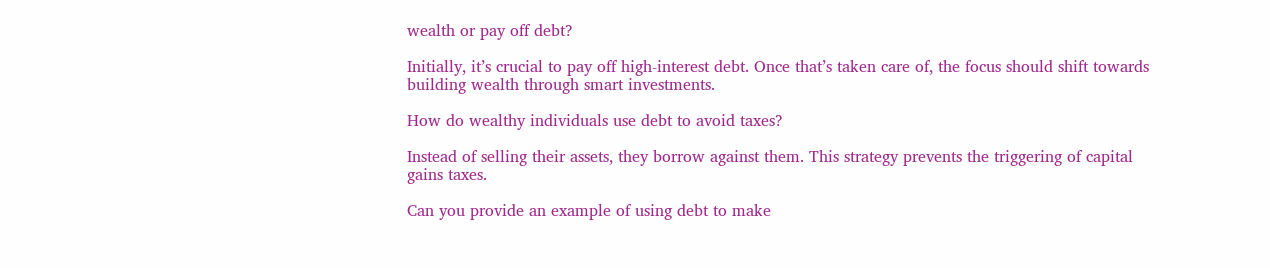wealth or pay off debt?

Initially, it’s crucial to pay off high-interest debt. Once that’s taken care of, the focus should shift towards building wealth through smart investments.

How do wealthy individuals use debt to avoid taxes?

Instead of selling their assets, they borrow against them. This strategy prevents the triggering of capital gains taxes.

Can you provide an example of using debt to make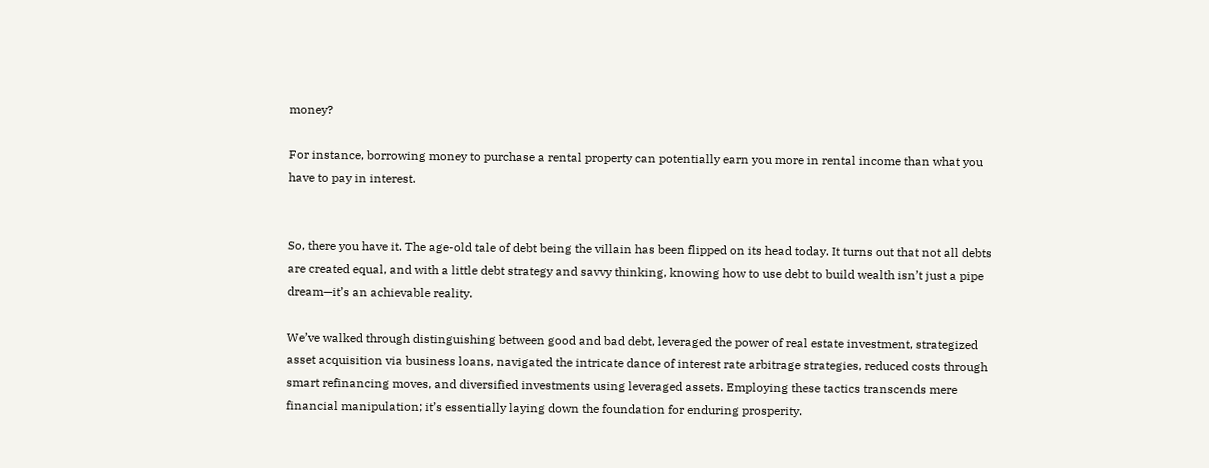money?

For instance, borrowing money to purchase a rental property can potentially earn you more in rental income than what you have to pay in interest.


So, there you have it. The age-old tale of debt being the villain has been flipped on its head today. It turns out that not all debts are created equal, and with a little debt strategy and savvy thinking, knowing how to use debt to build wealth isn’t just a pipe dream—it’s an achievable reality.

We’ve walked through distinguishing between good and bad debt, leveraged the power of real estate investment, strategized asset acquisition via business loans, navigated the intricate dance of interest rate arbitrage strategies, reduced costs through smart refinancing moves, and diversified investments using leveraged assets. Employing these tactics transcends mere financial manipulation; it’s essentially laying down the foundation for enduring prosperity.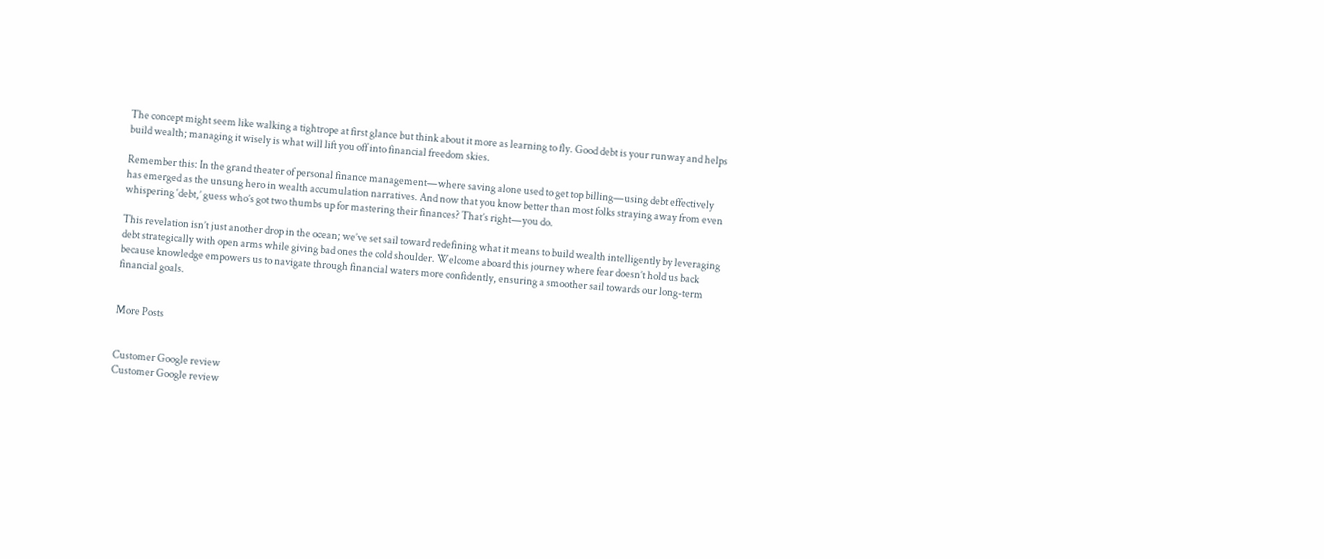The concept might seem like walking a tightrope at first glance but think about it more as learning to fly. Good debt is your runway and helps build wealth; managing it wisely is what will lift you off into financial freedom skies.

Remember this: In the grand theater of personal finance management—where saving alone used to get top billing—using debt effectively has emerged as the unsung hero in wealth accumulation narratives. And now that you know better than most folks straying away from even whispering ‘debt,’ guess who’s got two thumbs up for mastering their finances? That’s right—you do.

This revelation isn’t just another drop in the ocean; we’ve set sail toward redefining what it means to build wealth intelligently by leveraging debt strategically with open arms while giving bad ones the cold shoulder. Welcome aboard this journey where fear doesn’t hold us back because knowledge empowers us to navigate through financial waters more confidently, ensuring a smoother sail towards our long-term financial goals.


More Posts


Customer Google review
Customer Google review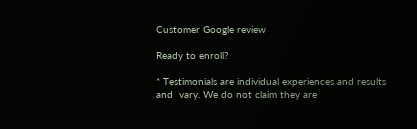Customer Google review

Ready to enroll?

* Testimonials are individual experiences and results and  vary. We do not claim they are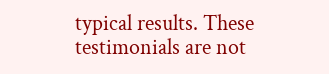typical results. These testimonials are not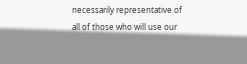necessarily representative of all of those who will use our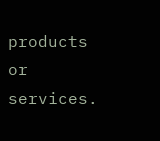products or services.